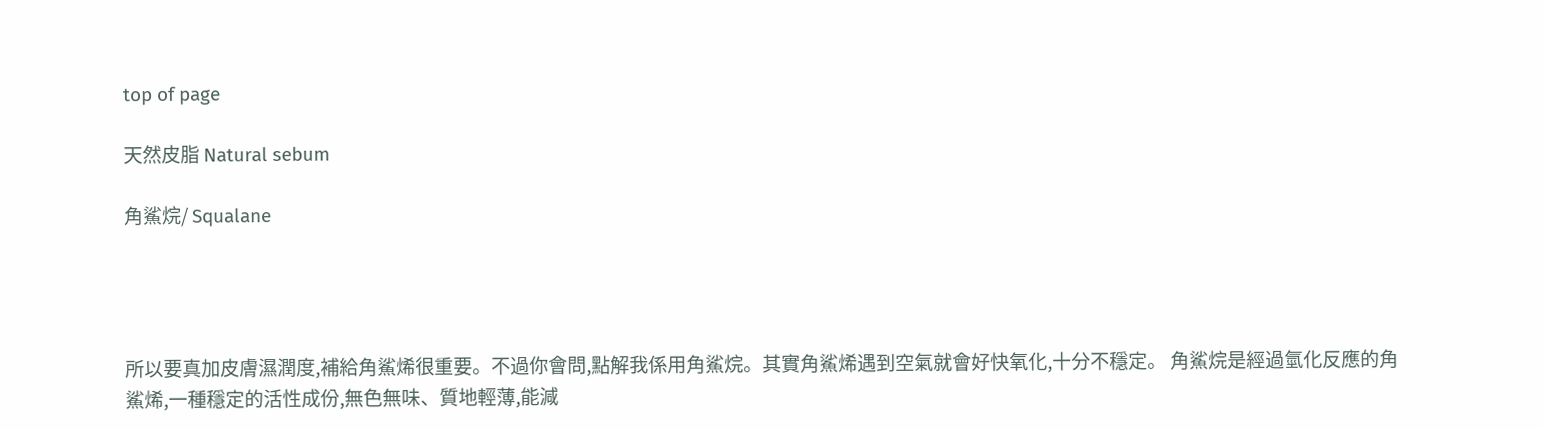top of page

天然皮脂 Natural sebum

角鯊烷/ Squalane




所以要真加皮膚濕潤度,補給角鯊烯很重要。不過你會問,點解我係用角鯊烷。其實角鯊烯遇到空氣就會好快氧化,十分不穩定。 角鯊烷是經過氫化反應的角鯊烯,一種穩定的活性成份,無色無味、質地輕薄,能減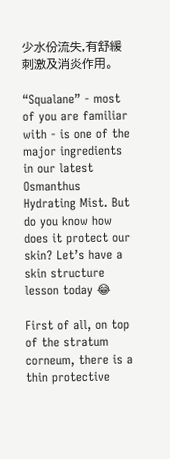少水份流失,有舒緩刺激及消炎作用。

“Squalane” - most of you are familiar with - is one of the major ingredients in our latest Osmanthus Hydrating Mist. But do you know how does it protect our skin? Let’s have a skin structure lesson today 😂

First of all, on top of the stratum corneum, there is a thin protective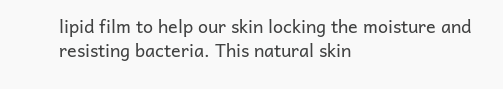lipid film to help our skin locking the moisture and resisting bacteria. This natural skin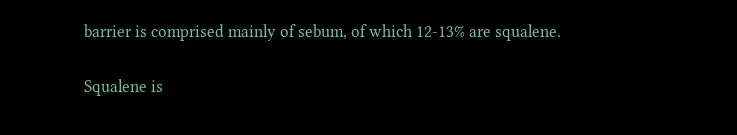barrier is comprised mainly of sebum, of which 12-13% are squalene.

Squalene is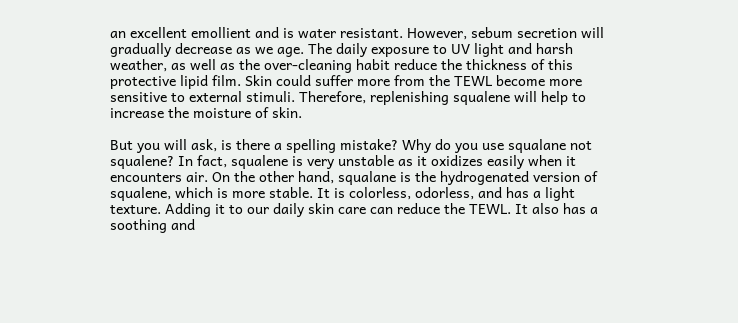an excellent emollient and is water resistant. However, sebum secretion will gradually decrease as we age. The daily exposure to UV light and harsh weather, as well as the over-cleaning habit reduce the thickness of this protective lipid film. Skin could suffer more from the TEWL become more sensitive to external stimuli. Therefore, replenishing squalene will help to increase the moisture of skin.

But you will ask, is there a spelling mistake? Why do you use squalane not squalene? In fact, squalene is very unstable as it oxidizes easily when it encounters air. On the other hand, squalane is the hydrogenated version of squalene, which is more stable. It is colorless, odorless, and has a light texture. Adding it to our daily skin care can reduce the TEWL. It also has a soothing and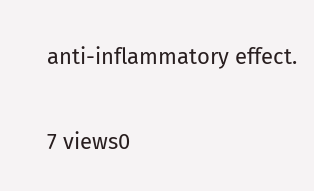anti-inflammatory effect.

7 views0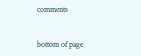comments


bottom of page